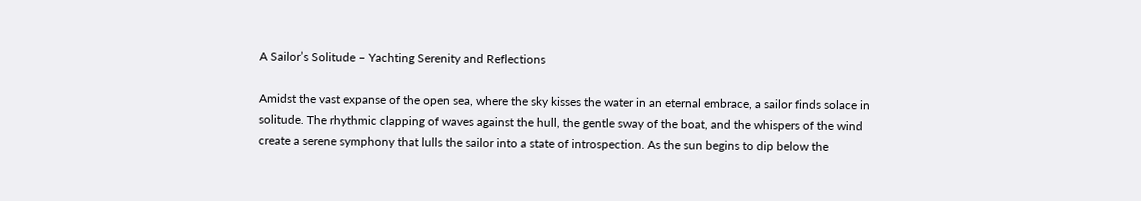A Sailor’s Solitude – Yachting Serenity and Reflections

Amidst the vast expanse of the open sea, where the sky kisses the water in an eternal embrace, a sailor finds solace in solitude. The rhythmic clapping of waves against the hull, the gentle sway of the boat, and the whispers of the wind create a serene symphony that lulls the sailor into a state of introspection. As the sun begins to dip below the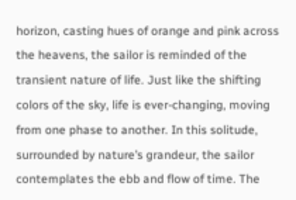horizon, casting hues of orange and pink across the heavens, the sailor is reminded of the transient nature of life. Just like the shifting colors of the sky, life is ever-changing, moving from one phase to another. In this solitude, surrounded by nature’s grandeur, the sailor contemplates the ebb and flow of time. The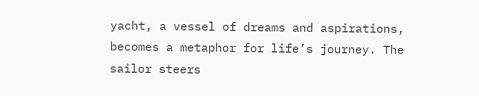yacht, a vessel of dreams and aspirations, becomes a metaphor for life’s journey. The sailor steers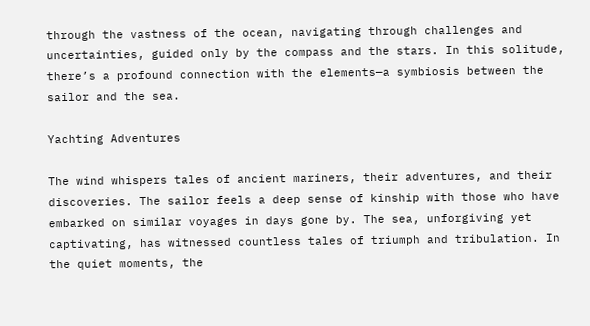through the vastness of the ocean, navigating through challenges and uncertainties, guided only by the compass and the stars. In this solitude, there’s a profound connection with the elements—a symbiosis between the sailor and the sea.

Yachting Adventures

The wind whispers tales of ancient mariners, their adventures, and their discoveries. The sailor feels a deep sense of kinship with those who have embarked on similar voyages in days gone by. The sea, unforgiving yet captivating, has witnessed countless tales of triumph and tribulation. In the quiet moments, the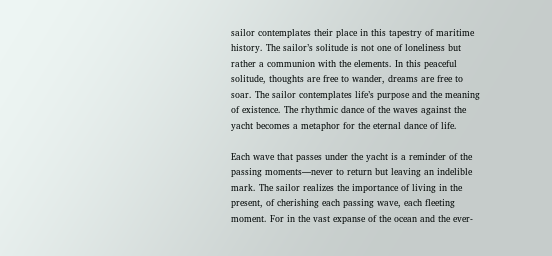sailor contemplates their place in this tapestry of maritime history. The sailor’s solitude is not one of loneliness but rather a communion with the elements. In this peaceful solitude, thoughts are free to wander, dreams are free to soar. The sailor contemplates life’s purpose and the meaning of existence. The rhythmic dance of the waves against the yacht becomes a metaphor for the eternal dance of life.

Each wave that passes under the yacht is a reminder of the passing moments—never to return but leaving an indelible mark. The sailor realizes the importance of living in the present, of cherishing each passing wave, each fleeting moment. For in the vast expanse of the ocean and the ever-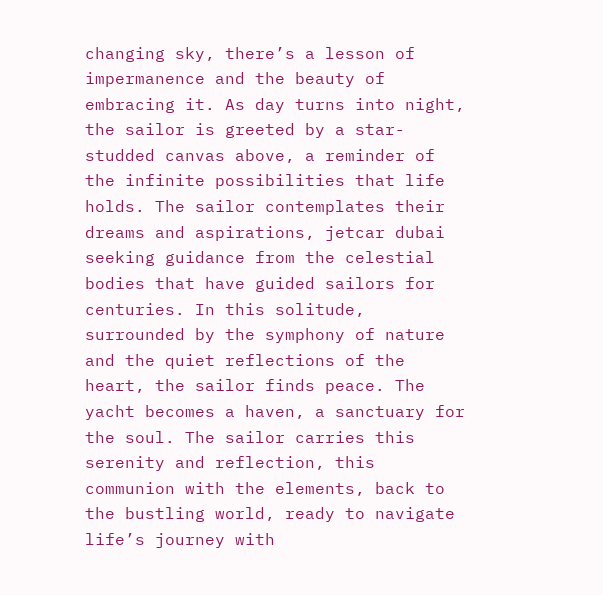changing sky, there’s a lesson of impermanence and the beauty of embracing it. As day turns into night, the sailor is greeted by a star-studded canvas above, a reminder of the infinite possibilities that life holds. The sailor contemplates their dreams and aspirations, jetcar dubai seeking guidance from the celestial bodies that have guided sailors for centuries. In this solitude, surrounded by the symphony of nature and the quiet reflections of the heart, the sailor finds peace. The yacht becomes a haven, a sanctuary for the soul. The sailor carries this serenity and reflection, this communion with the elements, back to the bustling world, ready to navigate life’s journey with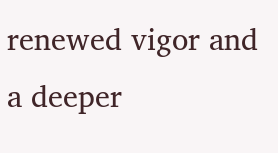renewed vigor and a deeper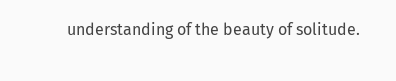understanding of the beauty of solitude.